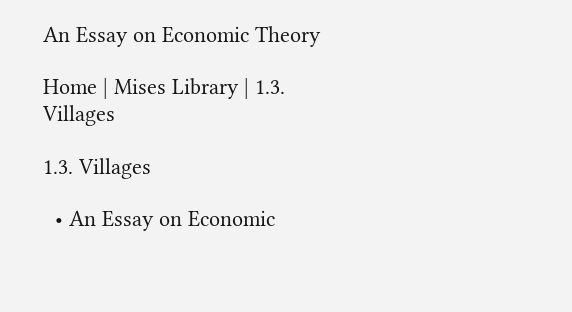An Essay on Economic Theory

Home | Mises Library | 1.3. Villages

1.3. Villages

  • An Essay on Economic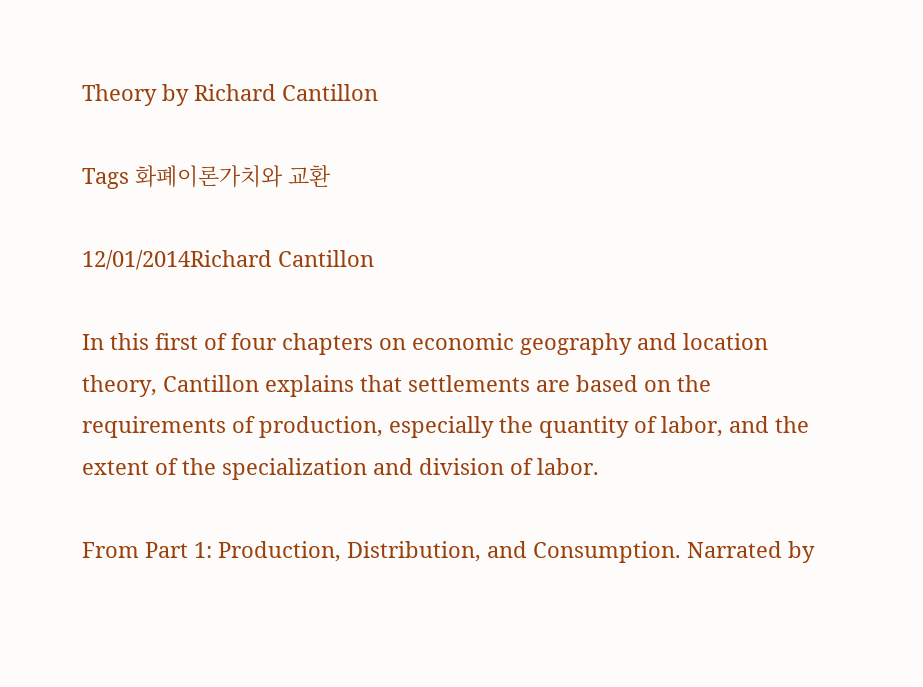Theory by Richard Cantillon

Tags 화폐이론가치와 교환

12/01/2014Richard Cantillon

In this first of four chapters on economic geography and location theory, Cantillon explains that settlements are based on the requirements of production, especially the quantity of labor, and the extent of the specialization and division of labor.

From Part 1: Production, Distribution, and Consumption. Narrated by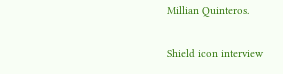Millian Quinteros.

Shield icon interview